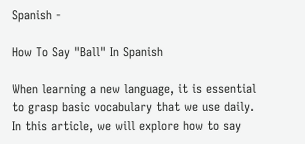Spanish -

How To Say "Ball" In Spanish

When learning a new language, it is essential to grasp basic vocabulary that we use daily. In this article, we will explore how to say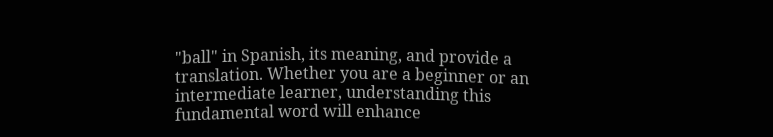"ball" in Spanish, its meaning, and provide a translation. Whether you are a beginner or an intermediate learner, understanding this fundamental word will enhance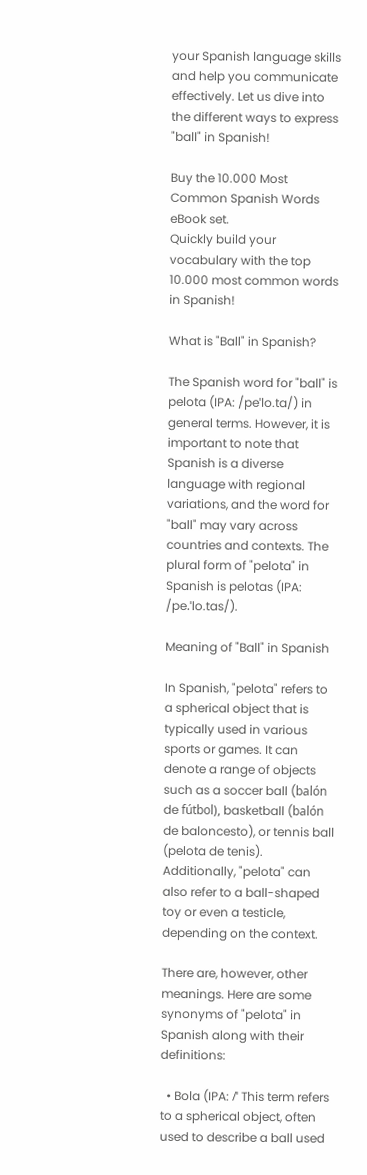your Spanish language skills and help you communicate effectively. Let us dive into the different ways to express "ball" in Spanish!

Buy the 10.000 Most Common Spanish Words eBook set.
Quickly build your vocabulary with the top 10.000 most common words in Spanish!

What is "Ball" in Spanish?

The Spanish word for "ball" is pelota (IPA: /peˈlo.ta/) in general terms. However, it is important to note that Spanish is a diverse language with regional variations, and the word for "ball" may vary across countries and contexts. The plural form of "pelota" in Spanish is pelotas (IPA: /pe.ˈlo.tas/).

Meaning of "Ball" in Spanish

In Spanish, "pelota" refers to a spherical object that is typically used in various sports or games. It can denote a range of objects such as a soccer ball (balón de fútbol), basketball (balón de baloncesto), or tennis ball (pelota de tenis). Additionally, "pelota" can also refer to a ball-shaped toy or even a testicle, depending on the context.

There are, however, other meanings. Here are some synonyms of "pelota" in Spanish along with their definitions:

  • Bola (IPA: /ˈ This term refers to a spherical object, often used to describe a ball used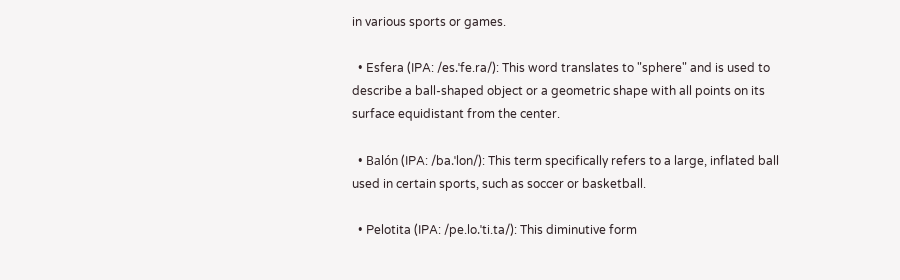in various sports or games.

  • Esfera (IPA: /es.ˈfe.ra/): This word translates to "sphere" and is used to describe a ball-shaped object or a geometric shape with all points on its surface equidistant from the center.

  • Balón (IPA: /ba.ˈlon/): This term specifically refers to a large, inflated ball used in certain sports, such as soccer or basketball.

  • Pelotita (IPA: /pe.lo.ˈti.ta/): This diminutive form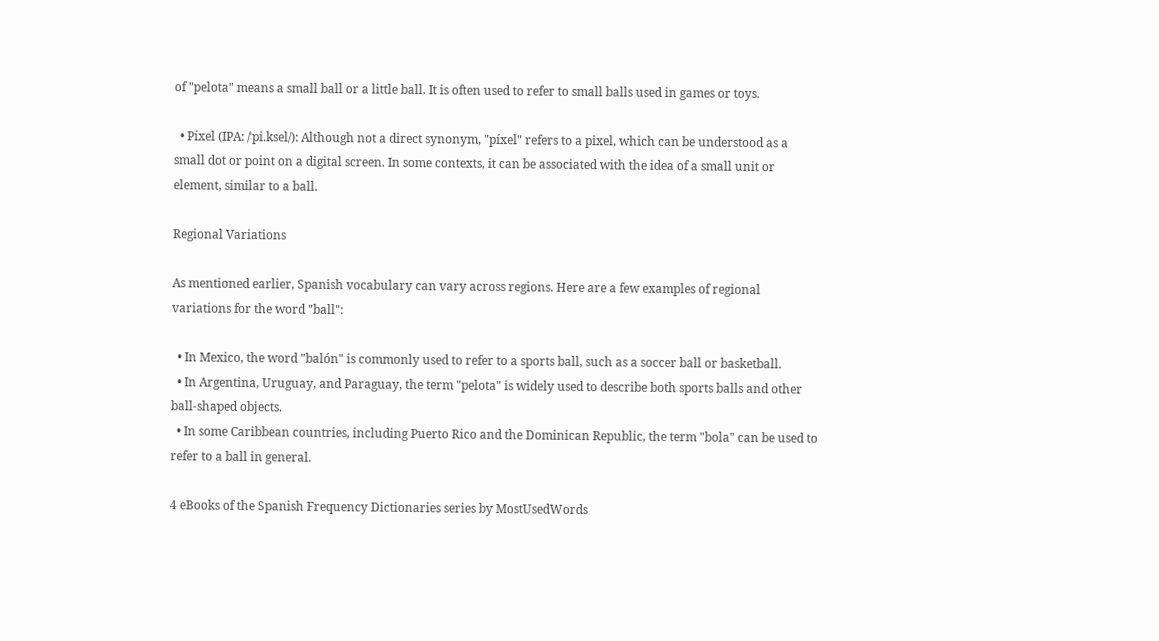of "pelota" means a small ball or a little ball. It is often used to refer to small balls used in games or toys.

  • Píxel (IPA: /ˈpi.ksel/): Although not a direct synonym, "píxel" refers to a pixel, which can be understood as a small dot or point on a digital screen. In some contexts, it can be associated with the idea of a small unit or element, similar to a ball.

Regional Variations

As mentioned earlier, Spanish vocabulary can vary across regions. Here are a few examples of regional variations for the word "ball":

  • In Mexico, the word "balón" is commonly used to refer to a sports ball, such as a soccer ball or basketball.
  • In Argentina, Uruguay, and Paraguay, the term "pelota" is widely used to describe both sports balls and other ball-shaped objects.
  • In some Caribbean countries, including Puerto Rico and the Dominican Republic, the term "bola" can be used to refer to a ball in general.

4 eBooks of the Spanish Frequency Dictionaries series by MostUsedWords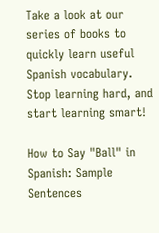Take a look at our series of books to quickly learn useful Spanish vocabulary. Stop learning hard, and start learning smart!

How to Say "Ball" in Spanish: Sample Sentences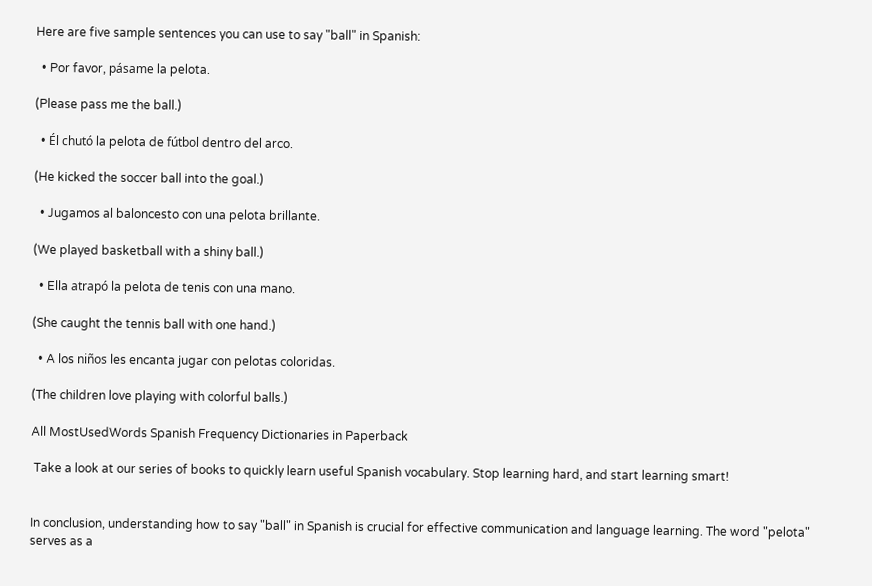Here are five sample sentences you can use to say "ball" in Spanish:

  • Por favor, pásame la pelota.

(Please pass me the ball.)

  • Él chutó la pelota de fútbol dentro del arco.

(He kicked the soccer ball into the goal.)

  • Jugamos al baloncesto con una pelota brillante.

(We played basketball with a shiny ball.)

  • Ella atrapó la pelota de tenis con una mano.

(She caught the tennis ball with one hand.)

  • A los niños les encanta jugar con pelotas coloridas.

(The children love playing with colorful balls.)

All MostUsedWords Spanish Frequency Dictionaries in Paperback

 Take a look at our series of books to quickly learn useful Spanish vocabulary. Stop learning hard, and start learning smart!


In conclusion, understanding how to say "ball" in Spanish is crucial for effective communication and language learning. The word "pelota" serves as a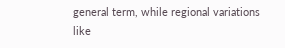general term, while regional variations like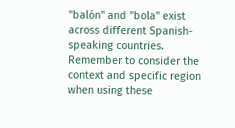"balón" and "bola" exist across different Spanish-speaking countries. Remember to consider the context and specific region when using these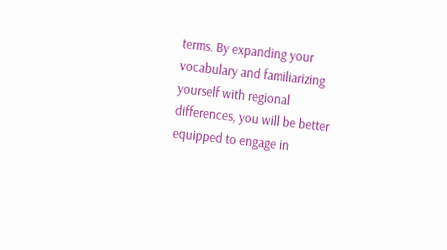terms. By expanding your vocabulary and familiarizing yourself with regional differences, you will be better equipped to engage in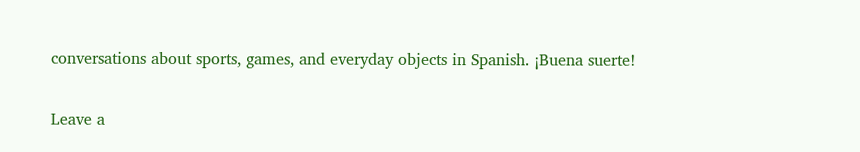conversations about sports, games, and everyday objects in Spanish. ¡Buena suerte!

Leave a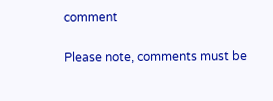comment

Please note, comments must be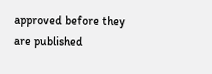approved before they are published